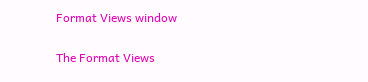Format Views window

The Format Views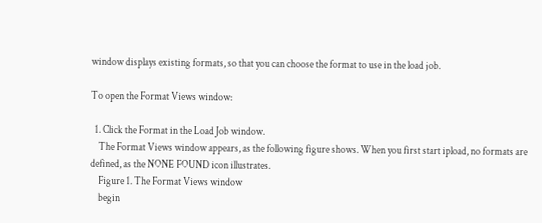window displays existing formats, so that you can choose the format to use in the load job.

To open the Format Views window:

  1. Click the Format in the Load Job window.
    The Format Views window appears, as the following figure shows. When you first start ipload, no formats are defined, as the NONE FOUND icon illustrates.
    Figure 1. The Format Views window
    begin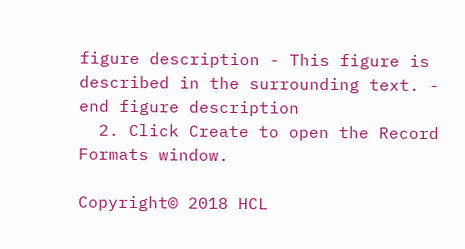figure description - This figure is described in the surrounding text. - end figure description
  2. Click Create to open the Record Formats window.

Copyright© 2018 HCL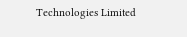Technologies Limited